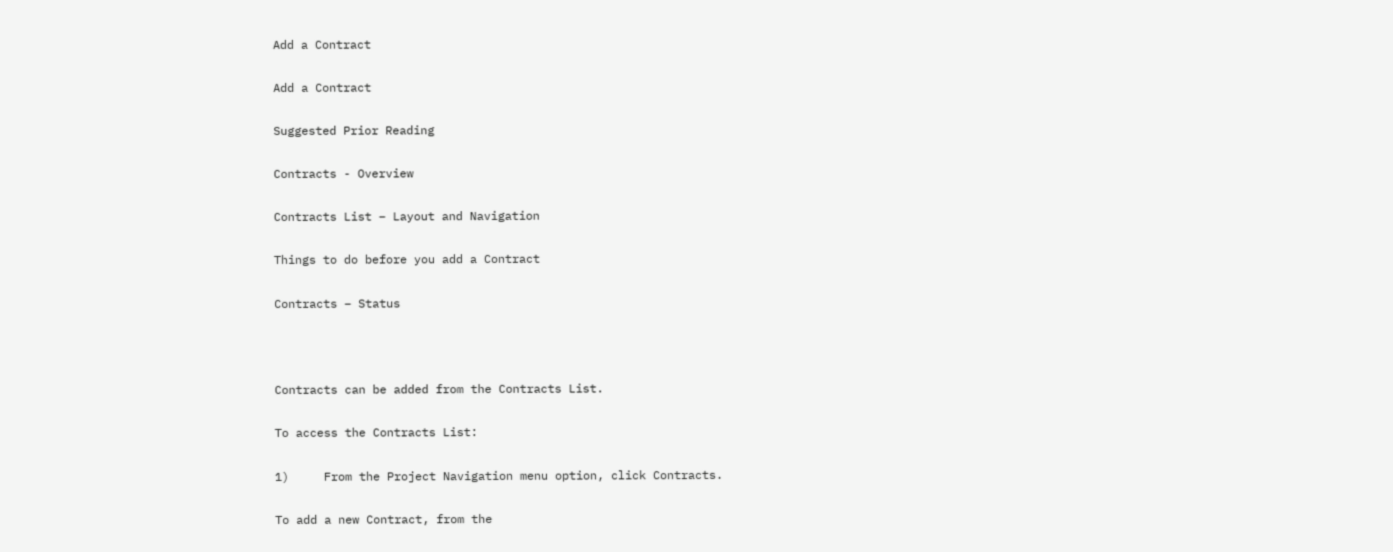Add a Contract

Add a Contract

Suggested Prior Reading

Contracts - Overview

Contracts List – Layout and Navigation

Things to do before you add a Contract

Contracts – Status



Contracts can be added from the Contracts List.

To access the Contracts List:

1)     From the Project Navigation menu option, click Contracts.

To add a new Contract, from the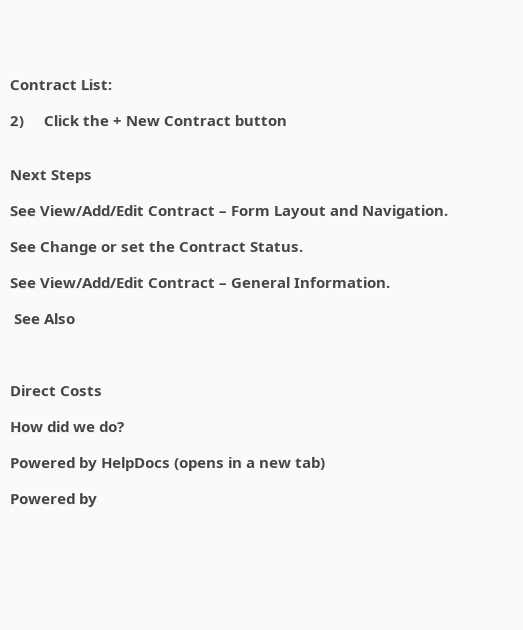Contract List:

2)     Click the + New Contract button


Next Steps

See View/Add/Edit Contract – Form Layout and Navigation.

See Change or set the Contract Status.

See View/Add/Edit Contract – General Information.

 See Also



Direct Costs

How did we do?

Powered by HelpDocs (opens in a new tab)

Powered by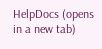HelpDocs (opens in a new tab)